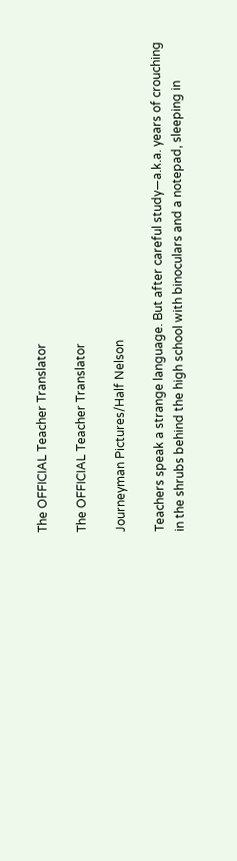The OFFICIAL Teacher Translator

The OFFICIAL Teacher Translator

Journeyman Pictures/Half Nelson

Teachers speak a strange language. But after careful study—a.k.a. years of crouching in the shrubs behind the high school with binoculars and a notepad, sleeping in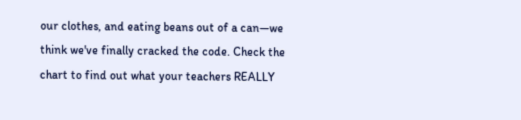our clothes, and eating beans out of a can—we think we've finally cracked the code. Check the chart to find out what your teachers REALLY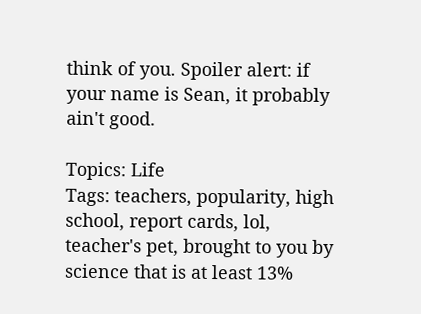think of you. Spoiler alert: if your name is Sean, it probably ain't good.

Topics: Life
Tags: teachers, popularity, high school, report cards, lol, teacher's pet, brought to you by science that is at least 13%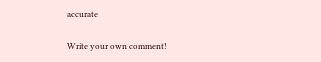accurate

Write your own comment!